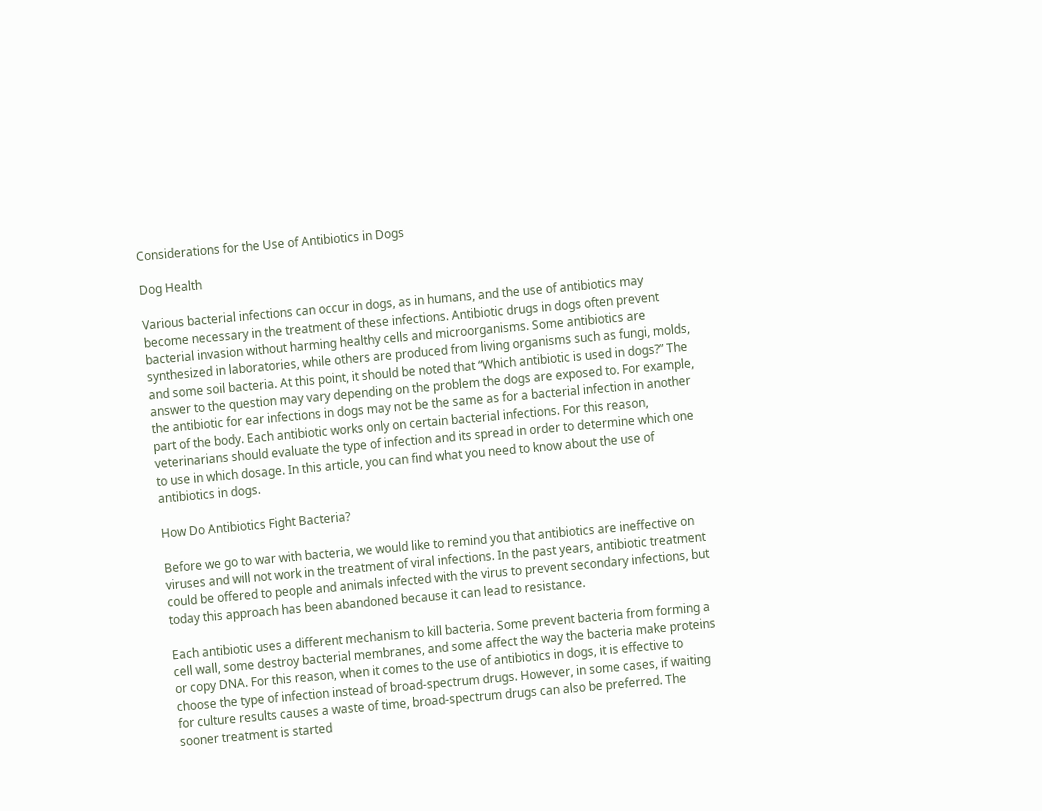Considerations for the Use of Antibiotics in Dogs

Dog Health

Various bacterial infections can occur in dogs, as in humans, and the use of antibiotics may become necessary in the treatment of these infections. Antibiotic drugs in dogs often prevent bacterial invasion without harming healthy cells and microorganisms. Some antibiotics are synthesized in laboratories, while others are produced from living organisms such as fungi, molds, and some soil bacteria. At this point, it should be noted that “Which antibiotic is used in dogs?” The answer to the question may vary depending on the problem the dogs are exposed to. For example, the antibiotic for ear infections in dogs may not be the same as for a bacterial infection in another part of the body. Each antibiotic works only on certain bacterial infections. For this reason, veterinarians should evaluate the type of infection and its spread in order to determine which one to use in which dosage. In this article, you can find what you need to know about the use of antibiotics in dogs.

How Do Antibiotics Fight Bacteria?

Before we go to war with bacteria, we would like to remind you that antibiotics are ineffective on viruses and will not work in the treatment of viral infections. In the past years, antibiotic treatment could be offered to people and animals infected with the virus to prevent secondary infections, but today this approach has been abandoned because it can lead to resistance.

Each antibiotic uses a different mechanism to kill bacteria. Some prevent bacteria from forming a cell wall, some destroy bacterial membranes, and some affect the way the bacteria make proteins or copy DNA. For this reason, when it comes to the use of antibiotics in dogs, it is effective to choose the type of infection instead of broad-spectrum drugs. However, in some cases, if waiting for culture results causes a waste of time, broad-spectrum drugs can also be preferred. The sooner treatment is started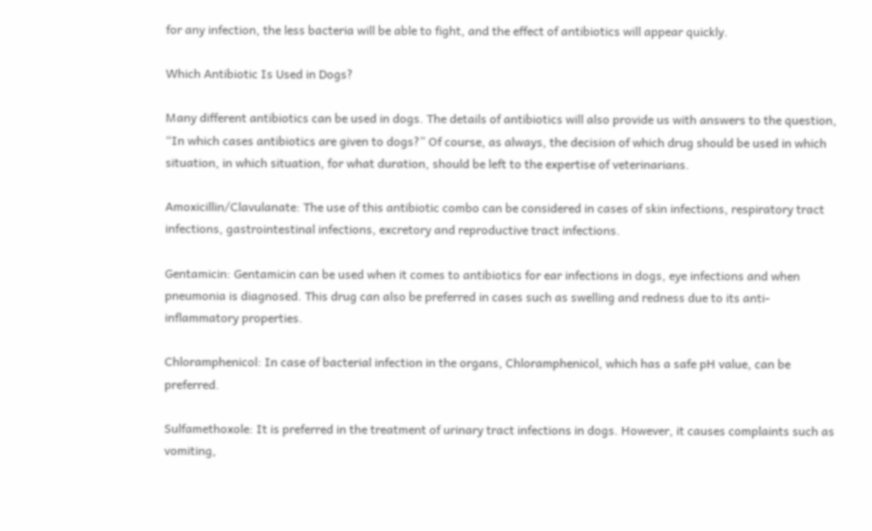for any infection, the less bacteria will be able to fight, and the effect of antibiotics will appear quickly.

Which Antibiotic Is Used in Dogs?

Many different antibiotics can be used in dogs. The details of antibiotics will also provide us with answers to the question, “In which cases antibiotics are given to dogs?” Of course, as always, the decision of which drug should be used in which situation, in which situation, for what duration, should be left to the expertise of veterinarians.

Amoxicillin/Clavulanate: The use of this antibiotic combo can be considered in cases of skin infections, respiratory tract infections, gastrointestinal infections, excretory and reproductive tract infections.

Gentamicin: Gentamicin can be used when it comes to antibiotics for ear infections in dogs, eye infections and when pneumonia is diagnosed. This drug can also be preferred in cases such as swelling and redness due to its anti-inflammatory properties.

Chloramphenicol: In case of bacterial infection in the organs, Chloramphenicol, which has a safe pH value, can be preferred.

Sulfamethoxole: It is preferred in the treatment of urinary tract infections in dogs. However, it causes complaints such as vomiting,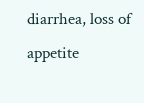diarrhea, loss of appetite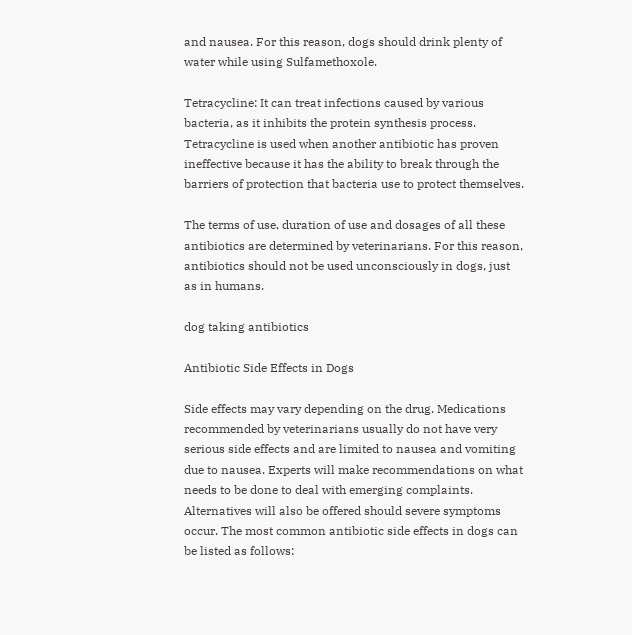and nausea. For this reason, dogs should drink plenty of water while using Sulfamethoxole.

Tetracycline: It can treat infections caused by various bacteria, as it inhibits the protein synthesis process. Tetracycline is used when another antibiotic has proven ineffective because it has the ability to break through the barriers of protection that bacteria use to protect themselves.

The terms of use, duration of use and dosages of all these antibiotics are determined by veterinarians. For this reason, antibiotics should not be used unconsciously in dogs, just as in humans.

dog taking antibiotics

Antibiotic Side Effects in Dogs

Side effects may vary depending on the drug. Medications recommended by veterinarians usually do not have very serious side effects and are limited to nausea and vomiting due to nausea. Experts will make recommendations on what needs to be done to deal with emerging complaints. Alternatives will also be offered should severe symptoms occur. The most common antibiotic side effects in dogs can be listed as follows: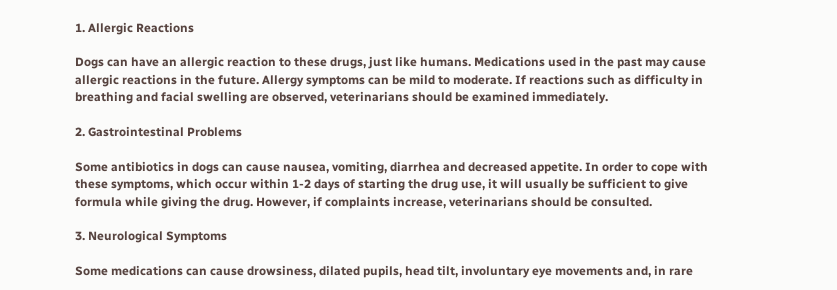1. Allergic Reactions

Dogs can have an allergic reaction to these drugs, just like humans. Medications used in the past may cause allergic reactions in the future. Allergy symptoms can be mild to moderate. If reactions such as difficulty in breathing and facial swelling are observed, veterinarians should be examined immediately.

2. Gastrointestinal Problems

Some antibiotics in dogs can cause nausea, vomiting, diarrhea and decreased appetite. In order to cope with these symptoms, which occur within 1-2 days of starting the drug use, it will usually be sufficient to give formula while giving the drug. However, if complaints increase, veterinarians should be consulted.

3. Neurological Symptoms

Some medications can cause drowsiness, dilated pupils, head tilt, involuntary eye movements and, in rare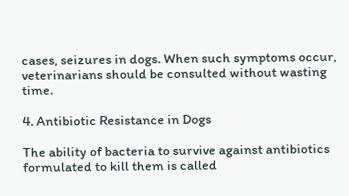cases, seizures in dogs. When such symptoms occur, veterinarians should be consulted without wasting time.

4. Antibiotic Resistance in Dogs

The ability of bacteria to survive against antibiotics formulated to kill them is called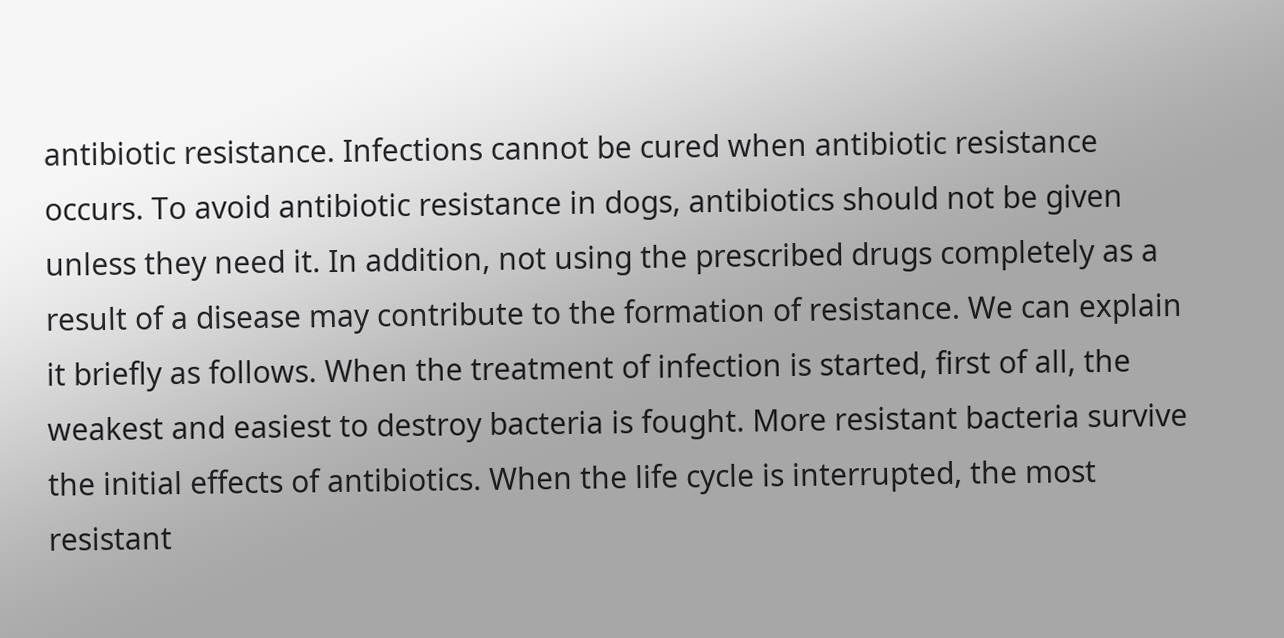antibiotic resistance. Infections cannot be cured when antibiotic resistance occurs. To avoid antibiotic resistance in dogs, antibiotics should not be given unless they need it. In addition, not using the prescribed drugs completely as a result of a disease may contribute to the formation of resistance. We can explain it briefly as follows. When the treatment of infection is started, first of all, the weakest and easiest to destroy bacteria is fought. More resistant bacteria survive the initial effects of antibiotics. When the life cycle is interrupted, the most resistant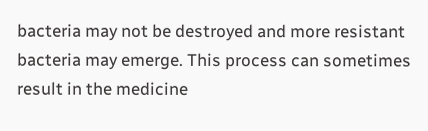bacteria may not be destroyed and more resistant bacteria may emerge. This process can sometimes result in the medicine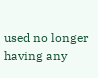used no longer having any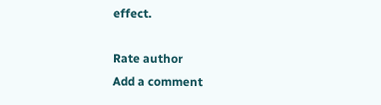effect.

Rate author
Add a comment